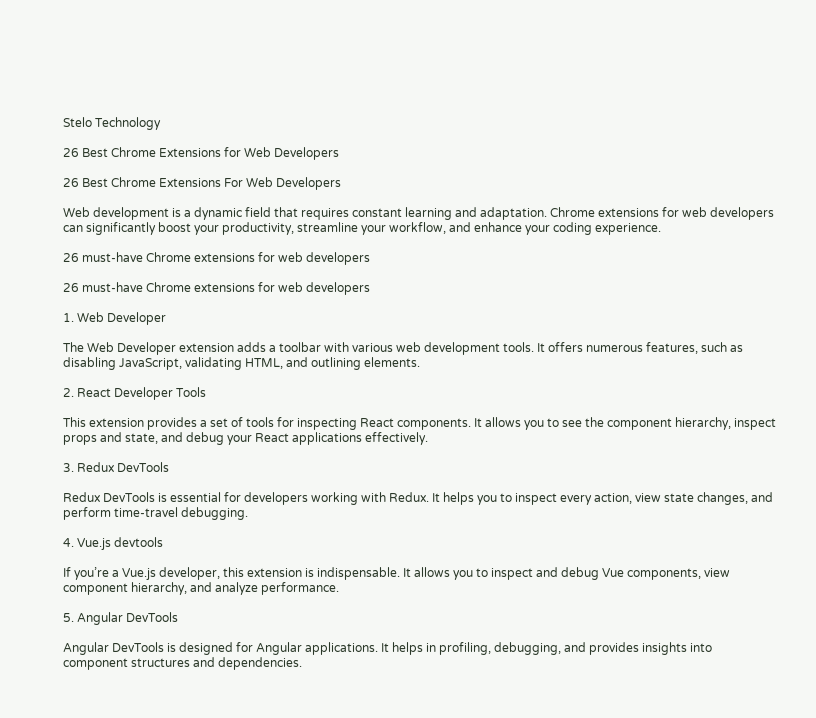Stelo Technology

26 Best Chrome Extensions for Web Developers

26 Best Chrome Extensions For Web Developers

Web development is a dynamic field that requires constant learning and adaptation. Chrome extensions for web developers can significantly boost your productivity, streamline your workflow, and enhance your coding experience.

26 must-have Chrome extensions for web developers

26 must-have Chrome extensions for web developers

1. Web Developer

The Web Developer extension adds a toolbar with various web development tools. It offers numerous features, such as disabling JavaScript, validating HTML, and outlining elements.

2. React Developer Tools

This extension provides a set of tools for inspecting React components. It allows you to see the component hierarchy, inspect props and state, and debug your React applications effectively.

3. Redux DevTools

Redux DevTools is essential for developers working with Redux. It helps you to inspect every action, view state changes, and perform time-travel debugging.

4. Vue.js devtools

If you’re a Vue.js developer, this extension is indispensable. It allows you to inspect and debug Vue components, view component hierarchy, and analyze performance.

5. Angular DevTools

Angular DevTools is designed for Angular applications. It helps in profiling, debugging, and provides insights into component structures and dependencies.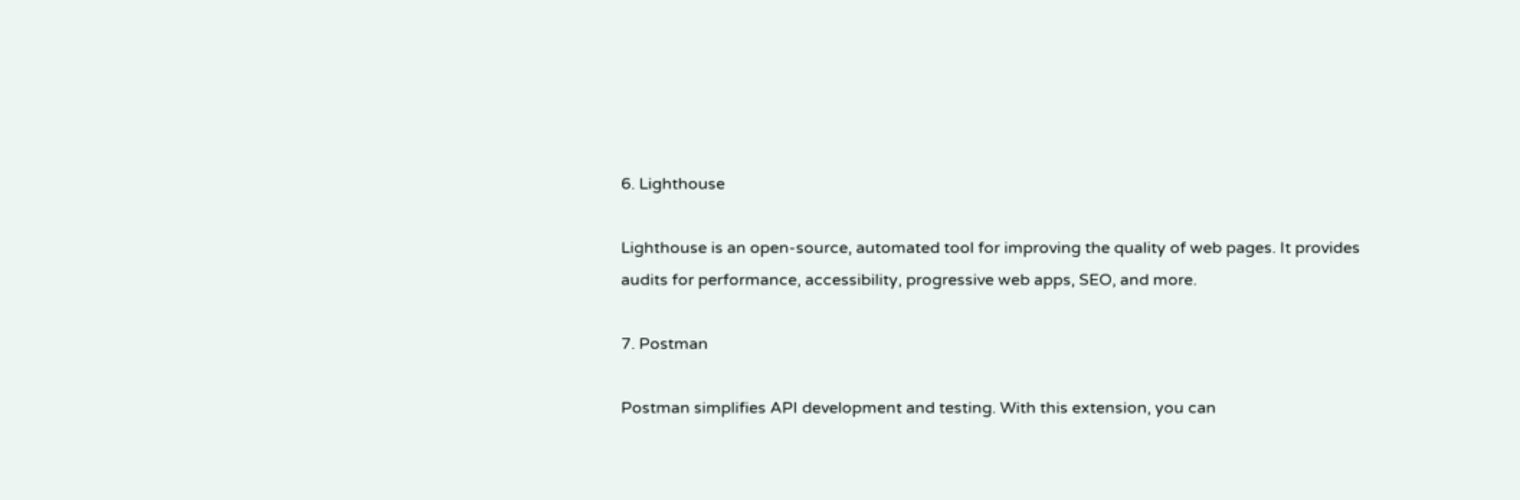6. Lighthouse

Lighthouse is an open-source, automated tool for improving the quality of web pages. It provides audits for performance, accessibility, progressive web apps, SEO, and more.

7. Postman

Postman simplifies API development and testing. With this extension, you can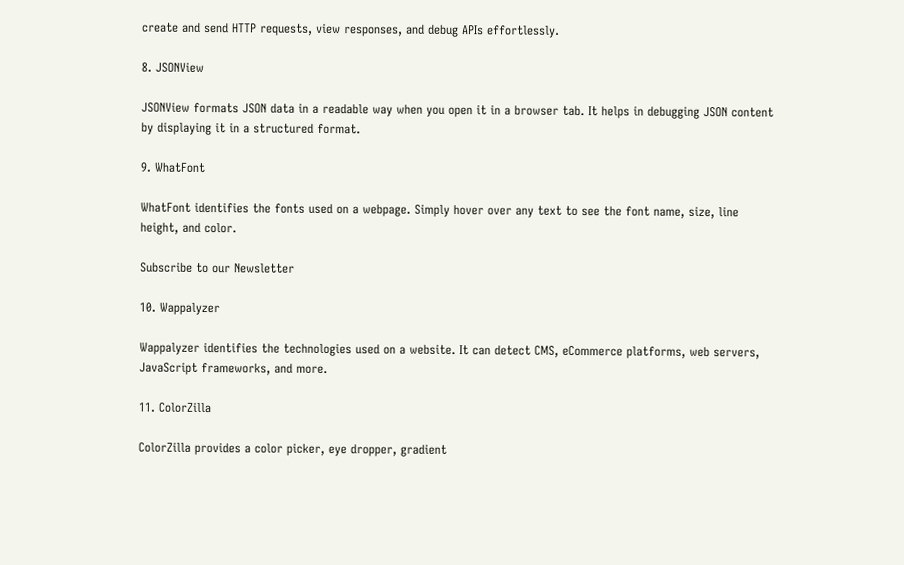create and send HTTP requests, view responses, and debug APIs effortlessly.

8. JSONView

JSONView formats JSON data in a readable way when you open it in a browser tab. It helps in debugging JSON content by displaying it in a structured format.

9. WhatFont

WhatFont identifies the fonts used on a webpage. Simply hover over any text to see the font name, size, line height, and color.

Subscribe to our Newsletter

10. Wappalyzer

Wappalyzer identifies the technologies used on a website. It can detect CMS, eCommerce platforms, web servers, JavaScript frameworks, and more.

11. ColorZilla

ColorZilla provides a color picker, eye dropper, gradient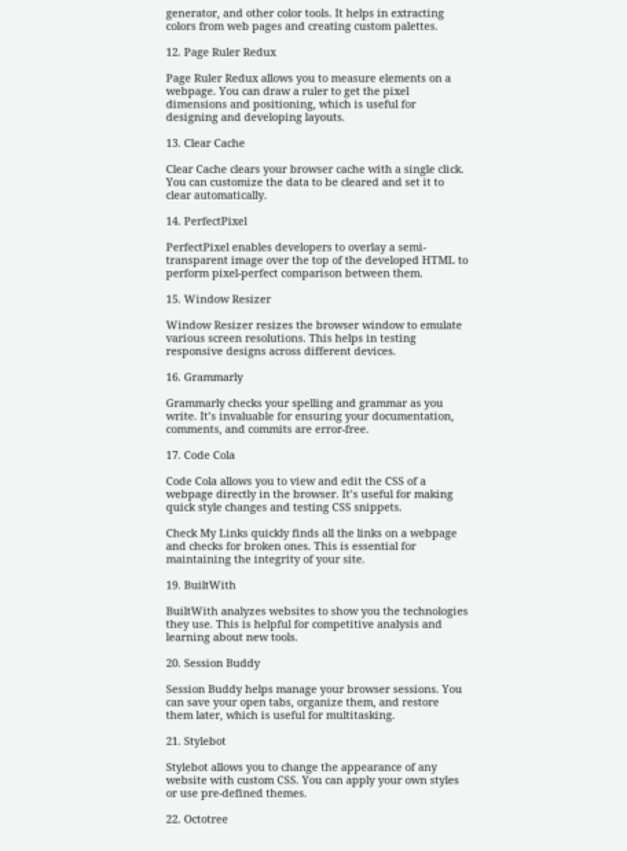generator, and other color tools. It helps in extracting colors from web pages and creating custom palettes.

12. Page Ruler Redux

Page Ruler Redux allows you to measure elements on a webpage. You can draw a ruler to get the pixel dimensions and positioning, which is useful for designing and developing layouts.

13. Clear Cache

Clear Cache clears your browser cache with a single click. You can customize the data to be cleared and set it to clear automatically.

14. PerfectPixel

PerfectPixel enables developers to overlay a semi-transparent image over the top of the developed HTML to perform pixel-perfect comparison between them.

15. Window Resizer

Window Resizer resizes the browser window to emulate various screen resolutions. This helps in testing responsive designs across different devices.

16. Grammarly

Grammarly checks your spelling and grammar as you write. It’s invaluable for ensuring your documentation, comments, and commits are error-free.

17. Code Cola

Code Cola allows you to view and edit the CSS of a webpage directly in the browser. It’s useful for making quick style changes and testing CSS snippets.

Check My Links quickly finds all the links on a webpage and checks for broken ones. This is essential for maintaining the integrity of your site.

19. BuiltWith

BuiltWith analyzes websites to show you the technologies they use. This is helpful for competitive analysis and learning about new tools.

20. Session Buddy

Session Buddy helps manage your browser sessions. You can save your open tabs, organize them, and restore them later, which is useful for multitasking.

21. Stylebot

Stylebot allows you to change the appearance of any website with custom CSS. You can apply your own styles or use pre-defined themes.

22. Octotree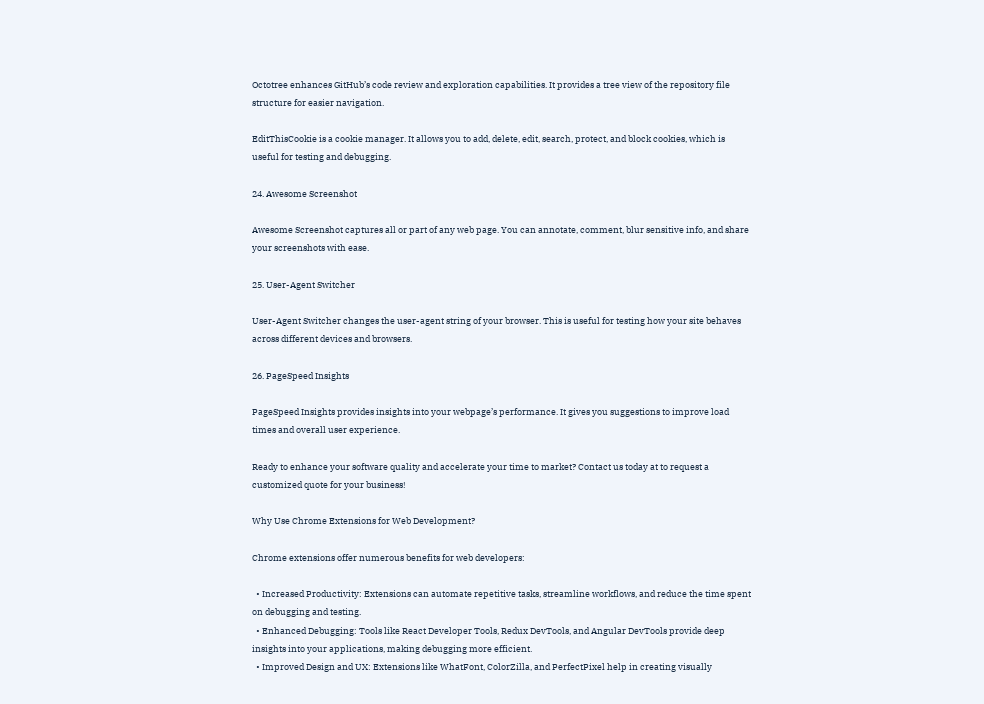Octotree enhances GitHub’s code review and exploration capabilities. It provides a tree view of the repository file structure for easier navigation.

EditThisCookie is a cookie manager. It allows you to add, delete, edit, search, protect, and block cookies, which is useful for testing and debugging.

24. Awesome Screenshot

Awesome Screenshot captures all or part of any web page. You can annotate, comment, blur sensitive info, and share your screenshots with ease.

25. User-Agent Switcher

User-Agent Switcher changes the user-agent string of your browser. This is useful for testing how your site behaves across different devices and browsers.

26. PageSpeed Insights

PageSpeed Insights provides insights into your webpage’s performance. It gives you suggestions to improve load times and overall user experience.

Ready to enhance your software quality and accelerate your time to market? Contact us today at to request a customized quote for your business!

Why Use Chrome Extensions for Web Development?

Chrome extensions offer numerous benefits for web developers:

  • Increased Productivity: Extensions can automate repetitive tasks, streamline workflows, and reduce the time spent on debugging and testing.
  • Enhanced Debugging: Tools like React Developer Tools, Redux DevTools, and Angular DevTools provide deep insights into your applications, making debugging more efficient.
  • Improved Design and UX: Extensions like WhatFont, ColorZilla, and PerfectPixel help in creating visually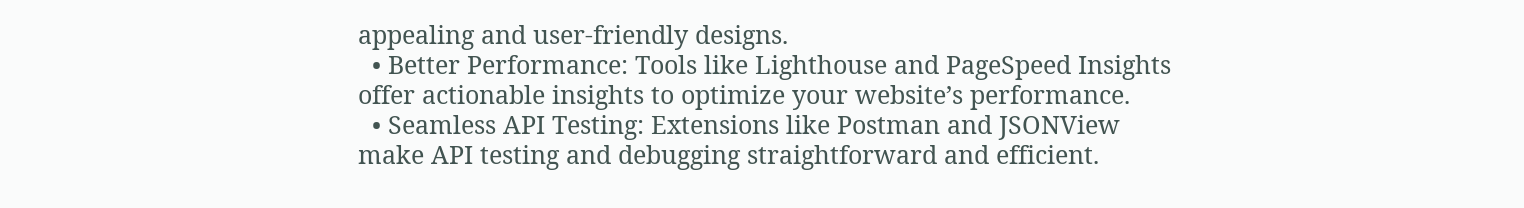appealing and user-friendly designs.
  • Better Performance: Tools like Lighthouse and PageSpeed Insights offer actionable insights to optimize your website’s performance.
  • Seamless API Testing: Extensions like Postman and JSONView make API testing and debugging straightforward and efficient.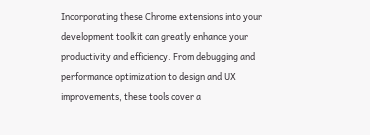Incorporating these Chrome extensions into your development toolkit can greatly enhance your productivity and efficiency. From debugging and performance optimization to design and UX improvements, these tools cover a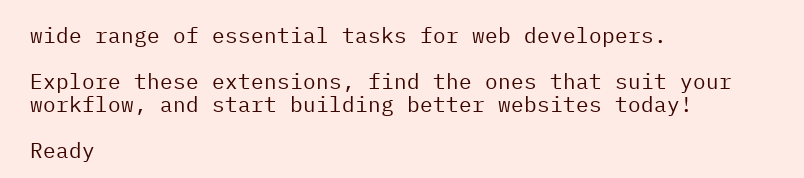wide range of essential tasks for web developers.

Explore these extensions, find the ones that suit your workflow, and start building better websites today!

Ready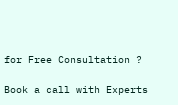for Free Consultation ?

Book a call with Experts